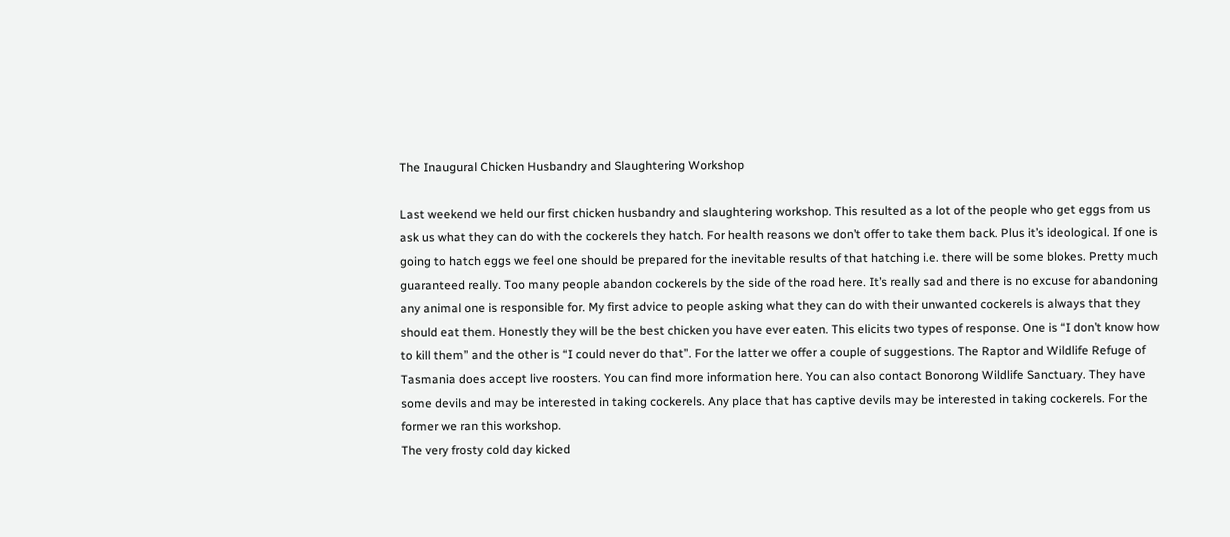The Inaugural Chicken Husbandry and Slaughtering Workshop

Last weekend we held our first chicken husbandry and slaughtering workshop. This resulted as a lot of the people who get eggs from us ask us what they can do with the cockerels they hatch. For health reasons we don’t offer to take them back. Plus it’s ideological. If one is going to hatch eggs we feel one should be prepared for the inevitable results of that hatching i.e. there will be some blokes. Pretty much guaranteed really. Too many people abandon cockerels by the side of the road here. It’s really sad and there is no excuse for abandoning any animal one is responsible for. My first advice to people asking what they can do with their unwanted cockerels is always that they should eat them. Honestly they will be the best chicken you have ever eaten. This elicits two types of response. One is “I don’t know how to kill them” and the other is “I could never do that”. For the latter we offer a couple of suggestions. The Raptor and Wildlife Refuge of Tasmania does accept live roosters. You can find more information here. You can also contact Bonorong Wildlife Sanctuary. They have some devils and may be interested in taking cockerels. Any place that has captive devils may be interested in taking cockerels. For the former we ran this workshop.
The very frosty cold day kicked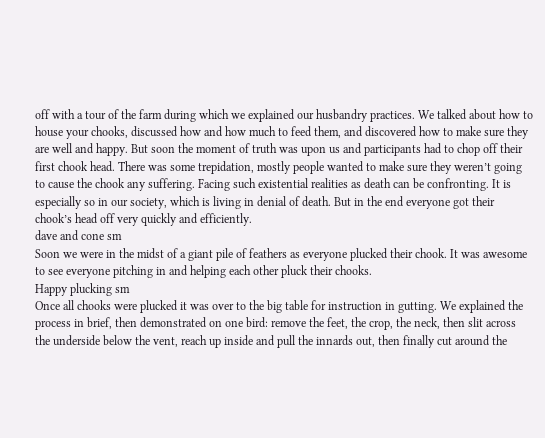off with a tour of the farm during which we explained our husbandry practices. We talked about how to house your chooks, discussed how and how much to feed them, and discovered how to make sure they are well and happy. But soon the moment of truth was upon us and participants had to chop off their first chook head. There was some trepidation, mostly people wanted to make sure they weren’t going to cause the chook any suffering. Facing such existential realities as death can be confronting. It is especially so in our society, which is living in denial of death. But in the end everyone got their chook’s head off very quickly and efficiently.
dave and cone sm
Soon we were in the midst of a giant pile of feathers as everyone plucked their chook. It was awesome to see everyone pitching in and helping each other pluck their chooks.
Happy plucking sm
Once all chooks were plucked it was over to the big table for instruction in gutting. We explained the process in brief, then demonstrated on one bird: remove the feet, the crop, the neck, then slit across the underside below the vent, reach up inside and pull the innards out, then finally cut around the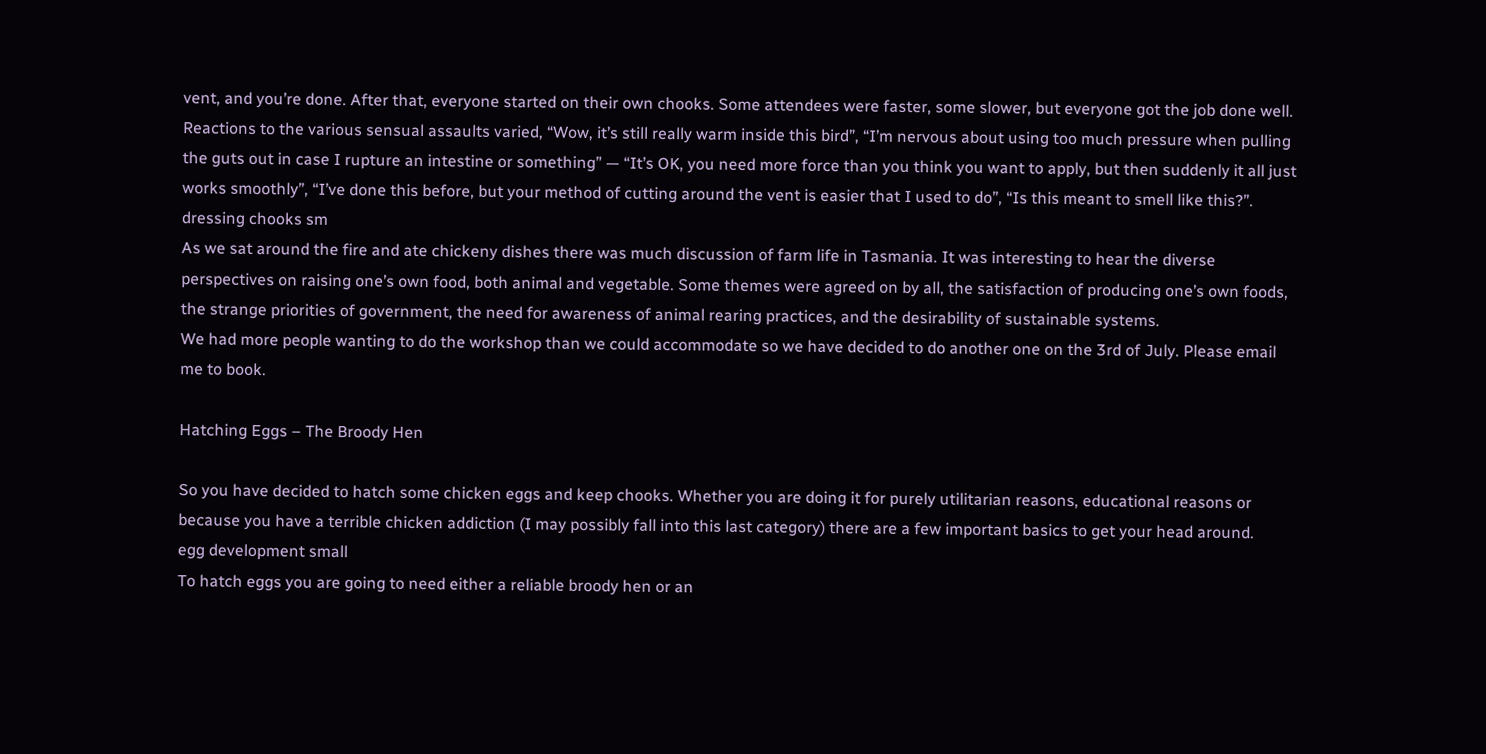vent, and you’re done. After that, everyone started on their own chooks. Some attendees were faster, some slower, but everyone got the job done well. Reactions to the various sensual assaults varied, “Wow, it’s still really warm inside this bird”, “I’m nervous about using too much pressure when pulling the guts out in case I rupture an intestine or something” — “It’s OK, you need more force than you think you want to apply, but then suddenly it all just works smoothly”, “I’ve done this before, but your method of cutting around the vent is easier that I used to do”, “Is this meant to smell like this?”.
dressing chooks sm
As we sat around the fire and ate chickeny dishes there was much discussion of farm life in Tasmania. It was interesting to hear the diverse perspectives on raising one’s own food, both animal and vegetable. Some themes were agreed on by all, the satisfaction of producing one’s own foods, the strange priorities of government, the need for awareness of animal rearing practices, and the desirability of sustainable systems.
We had more people wanting to do the workshop than we could accommodate so we have decided to do another one on the 3rd of July. Please email me to book.

Hatching Eggs – The Broody Hen

So you have decided to hatch some chicken eggs and keep chooks. Whether you are doing it for purely utilitarian reasons, educational reasons or because you have a terrible chicken addiction (I may possibly fall into this last category) there are a few important basics to get your head around.
egg development small
To hatch eggs you are going to need either a reliable broody hen or an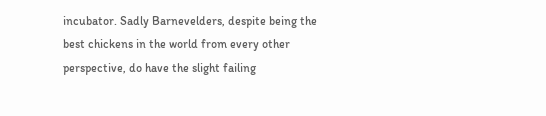incubator. Sadly Barnevelders, despite being the best chickens in the world from every other perspective, do have the slight failing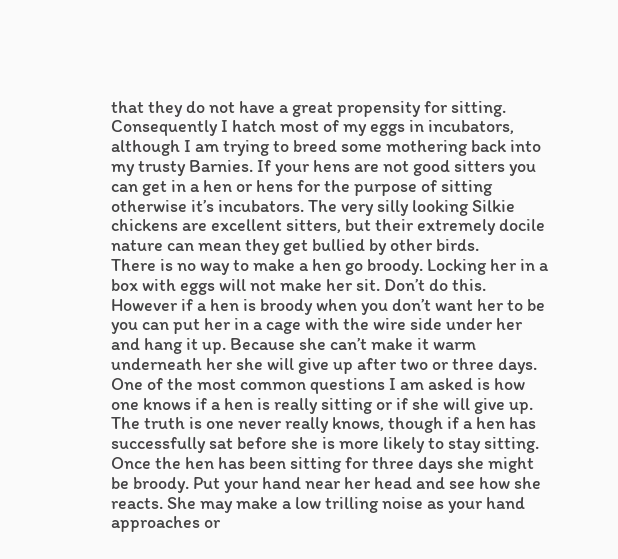that they do not have a great propensity for sitting. Consequently I hatch most of my eggs in incubators, although I am trying to breed some mothering back into my trusty Barnies. If your hens are not good sitters you can get in a hen or hens for the purpose of sitting otherwise it’s incubators. The very silly looking Silkie chickens are excellent sitters, but their extremely docile nature can mean they get bullied by other birds.
There is no way to make a hen go broody. Locking her in a box with eggs will not make her sit. Don’t do this. However if a hen is broody when you don’t want her to be you can put her in a cage with the wire side under her and hang it up. Because she can’t make it warm underneath her she will give up after two or three days.
One of the most common questions I am asked is how one knows if a hen is really sitting or if she will give up. The truth is one never really knows, though if a hen has successfully sat before she is more likely to stay sitting. Once the hen has been sitting for three days she might be broody. Put your hand near her head and see how she reacts. She may make a low trilling noise as your hand approaches or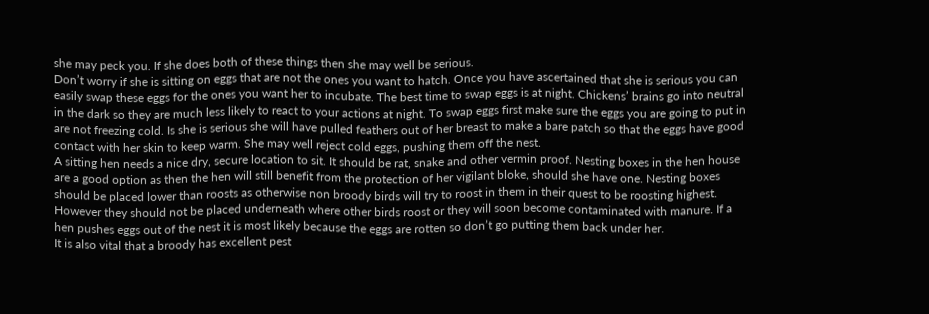she may peck you. If she does both of these things then she may well be serious.
Don’t worry if she is sitting on eggs that are not the ones you want to hatch. Once you have ascertained that she is serious you can easily swap these eggs for the ones you want her to incubate. The best time to swap eggs is at night. Chickens’ brains go into neutral in the dark so they are much less likely to react to your actions at night. To swap eggs first make sure the eggs you are going to put in are not freezing cold. Is she is serious she will have pulled feathers out of her breast to make a bare patch so that the eggs have good contact with her skin to keep warm. She may well reject cold eggs, pushing them off the nest.
A sitting hen needs a nice dry, secure location to sit. It should be rat, snake and other vermin proof. Nesting boxes in the hen house are a good option as then the hen will still benefit from the protection of her vigilant bloke, should she have one. Nesting boxes should be placed lower than roosts as otherwise non broody birds will try to roost in them in their quest to be roosting highest. However they should not be placed underneath where other birds roost or they will soon become contaminated with manure. If a hen pushes eggs out of the nest it is most likely because the eggs are rotten so don’t go putting them back under her.
It is also vital that a broody has excellent pest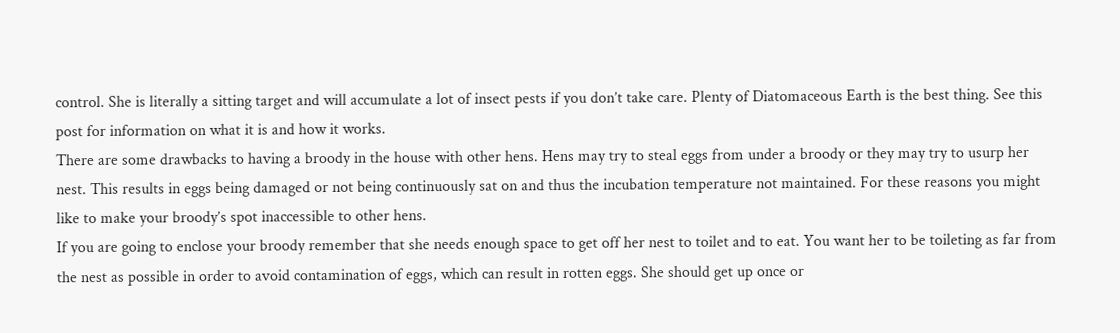control. She is literally a sitting target and will accumulate a lot of insect pests if you don’t take care. Plenty of Diatomaceous Earth is the best thing. See this post for information on what it is and how it works.
There are some drawbacks to having a broody in the house with other hens. Hens may try to steal eggs from under a broody or they may try to usurp her nest. This results in eggs being damaged or not being continuously sat on and thus the incubation temperature not maintained. For these reasons you might like to make your broody’s spot inaccessible to other hens.
If you are going to enclose your broody remember that she needs enough space to get off her nest to toilet and to eat. You want her to be toileting as far from the nest as possible in order to avoid contamination of eggs, which can result in rotten eggs. She should get up once or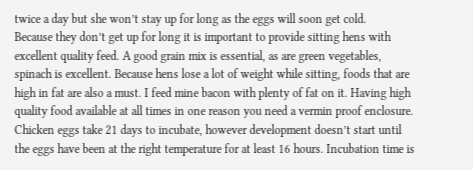twice a day but she won’t stay up for long as the eggs will soon get cold.
Because they don’t get up for long it is important to provide sitting hens with excellent quality feed. A good grain mix is essential, as are green vegetables, spinach is excellent. Because hens lose a lot of weight while sitting, foods that are high in fat are also a must. I feed mine bacon with plenty of fat on it. Having high quality food available at all times in one reason you need a vermin proof enclosure.
Chicken eggs take 21 days to incubate, however development doesn’t start until the eggs have been at the right temperature for at least 16 hours. Incubation time is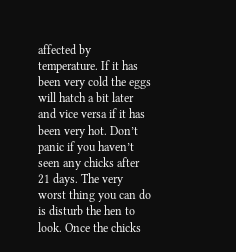affected by temperature. If it has been very cold the eggs will hatch a bit later and vice versa if it has been very hot. Don’t panic if you haven’t seen any chicks after 21 days. The very worst thing you can do is disturb the hen to look. Once the chicks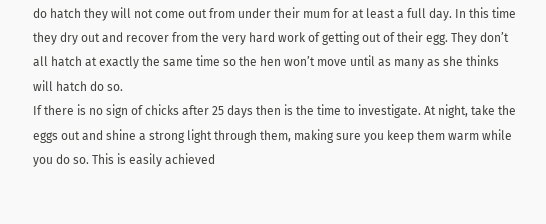do hatch they will not come out from under their mum for at least a full day. In this time they dry out and recover from the very hard work of getting out of their egg. They don’t all hatch at exactly the same time so the hen won’t move until as many as she thinks will hatch do so.
If there is no sign of chicks after 25 days then is the time to investigate. At night, take the eggs out and shine a strong light through them, making sure you keep them warm while you do so. This is easily achieved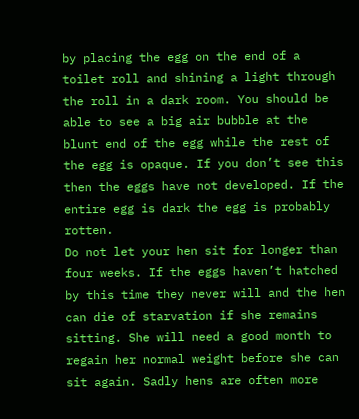by placing the egg on the end of a toilet roll and shining a light through the roll in a dark room. You should be able to see a big air bubble at the blunt end of the egg while the rest of the egg is opaque. If you don’t see this then the eggs have not developed. If the entire egg is dark the egg is probably rotten.
Do not let your hen sit for longer than four weeks. If the eggs haven’t hatched by this time they never will and the hen can die of starvation if she remains sitting. She will need a good month to regain her normal weight before she can sit again. Sadly hens are often more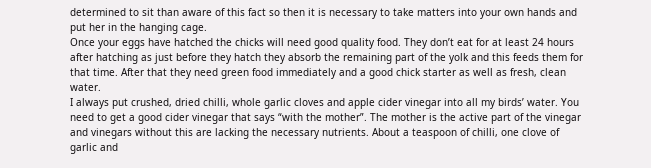determined to sit than aware of this fact so then it is necessary to take matters into your own hands and put her in the hanging cage.
Once your eggs have hatched the chicks will need good quality food. They don’t eat for at least 24 hours after hatching as just before they hatch they absorb the remaining part of the yolk and this feeds them for that time. After that they need green food immediately and a good chick starter as well as fresh, clean water.
I always put crushed, dried chilli, whole garlic cloves and apple cider vinegar into all my birds’ water. You need to get a good cider vinegar that says “with the mother”. The mother is the active part of the vinegar and vinegars without this are lacking the necessary nutrients. About a teaspoon of chilli, one clove of garlic and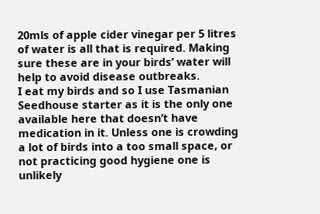20mls of apple cider vinegar per 5 litres of water is all that is required. Making sure these are in your birds’ water will help to avoid disease outbreaks.
I eat my birds and so I use Tasmanian Seedhouse starter as it is the only one available here that doesn’t have medication in it. Unless one is crowding a lot of birds into a too small space, or not practicing good hygiene one is unlikely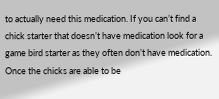to actually need this medication. If you can’t find a chick starter that doesn’t have medication look for a game bird starter as they often don’t have medication.
Once the chicks are able to be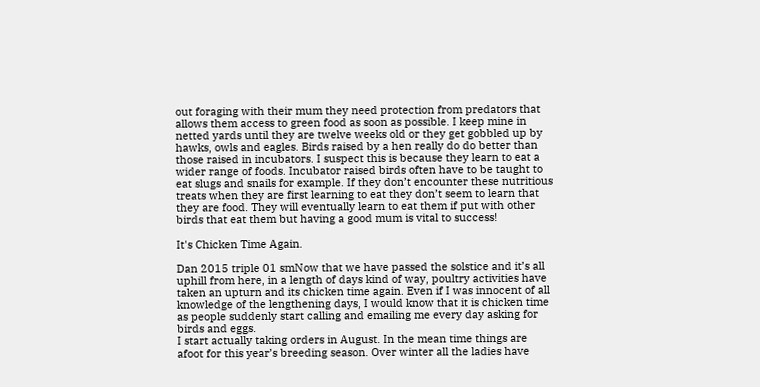out foraging with their mum they need protection from predators that allows them access to green food as soon as possible. I keep mine in netted yards until they are twelve weeks old or they get gobbled up by hawks, owls and eagles. Birds raised by a hen really do do better than those raised in incubators. I suspect this is because they learn to eat a wider range of foods. Incubator raised birds often have to be taught to eat slugs and snails for example. If they don’t encounter these nutritious treats when they are first learning to eat they don’t seem to learn that they are food. They will eventually learn to eat them if put with other birds that eat them but having a good mum is vital to success!

It's Chicken Time Again.

Dan 2015 triple 01 smNow that we have passed the solstice and it’s all uphill from here, in a length of days kind of way, poultry activities have taken an upturn and its chicken time again. Even if I was innocent of all knowledge of the lengthening days, I would know that it is chicken time as people suddenly start calling and emailing me every day asking for birds and eggs.
I start actually taking orders in August. In the mean time things are afoot for this year’s breeding season. Over winter all the ladies have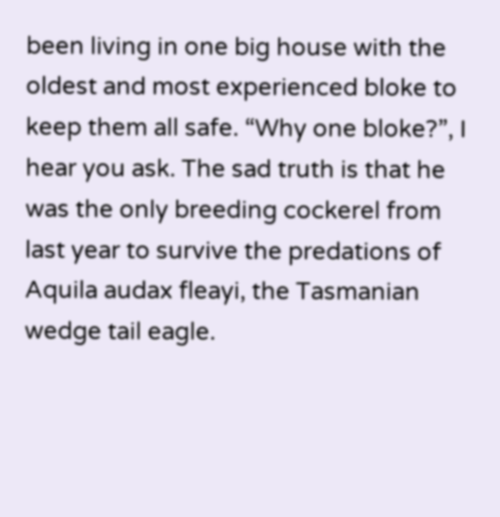been living in one big house with the oldest and most experienced bloke to keep them all safe. “Why one bloke?”, I hear you ask. The sad truth is that he was the only breeding cockerel from last year to survive the predations of Aquila audax fleayi, the Tasmanian wedge tail eagle.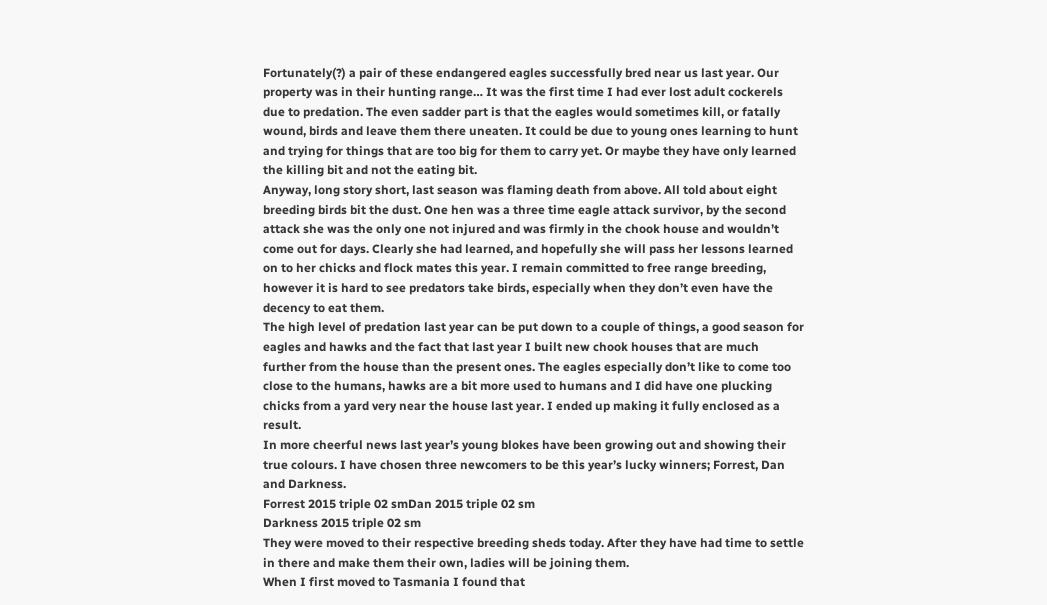Fortunately(?) a pair of these endangered eagles successfully bred near us last year. Our property was in their hunting range… It was the first time I had ever lost adult cockerels due to predation. The even sadder part is that the eagles would sometimes kill, or fatally wound, birds and leave them there uneaten. It could be due to young ones learning to hunt and trying for things that are too big for them to carry yet. Or maybe they have only learned the killing bit and not the eating bit.
Anyway, long story short, last season was flaming death from above. All told about eight breeding birds bit the dust. One hen was a three time eagle attack survivor, by the second attack she was the only one not injured and was firmly in the chook house and wouldn’t come out for days. Clearly she had learned, and hopefully she will pass her lessons learned on to her chicks and flock mates this year. I remain committed to free range breeding, however it is hard to see predators take birds, especially when they don’t even have the decency to eat them.
The high level of predation last year can be put down to a couple of things, a good season for eagles and hawks and the fact that last year I built new chook houses that are much further from the house than the present ones. The eagles especially don’t like to come too close to the humans, hawks are a bit more used to humans and I did have one plucking chicks from a yard very near the house last year. I ended up making it fully enclosed as a result.
In more cheerful news last year’s young blokes have been growing out and showing their true colours. I have chosen three newcomers to be this year’s lucky winners; Forrest, Dan and Darkness.
Forrest 2015 triple 02 smDan 2015 triple 02 sm
Darkness 2015 triple 02 sm
They were moved to their respective breeding sheds today. After they have had time to settle in there and make them their own, ladies will be joining them.
When I first moved to Tasmania I found that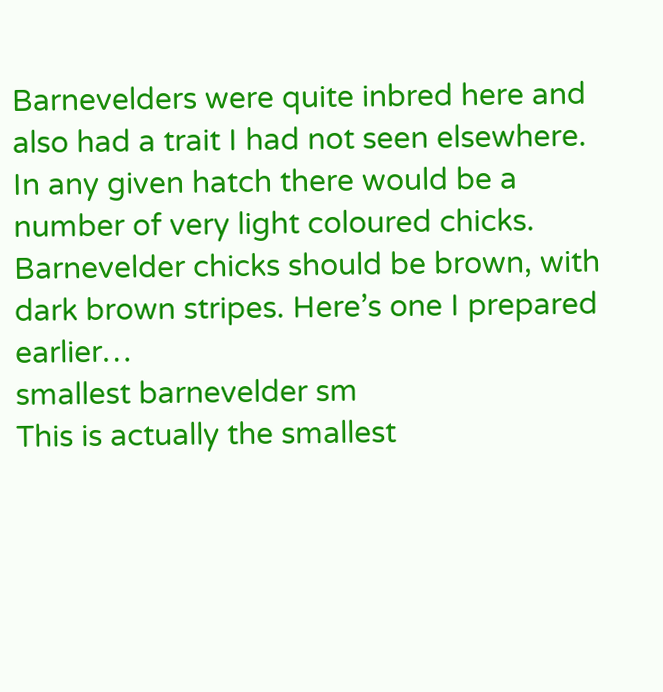Barnevelders were quite inbred here and also had a trait I had not seen elsewhere. In any given hatch there would be a number of very light coloured chicks. Barnevelder chicks should be brown, with dark brown stripes. Here’s one I prepared earlier…
smallest barnevelder sm
This is actually the smallest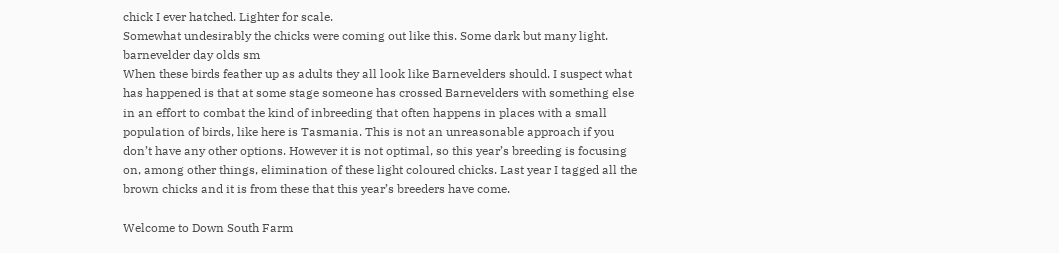chick I ever hatched. Lighter for scale.
Somewhat undesirably the chicks were coming out like this. Some dark but many light.
barnevelder day olds sm
When these birds feather up as adults they all look like Barnevelders should. I suspect what has happened is that at some stage someone has crossed Barnevelders with something else in an effort to combat the kind of inbreeding that often happens in places with a small population of birds, like here is Tasmania. This is not an unreasonable approach if you don’t have any other options. However it is not optimal, so this year’s breeding is focusing on, among other things, elimination of these light coloured chicks. Last year I tagged all the brown chicks and it is from these that this year’s breeders have come.

Welcome to Down South Farm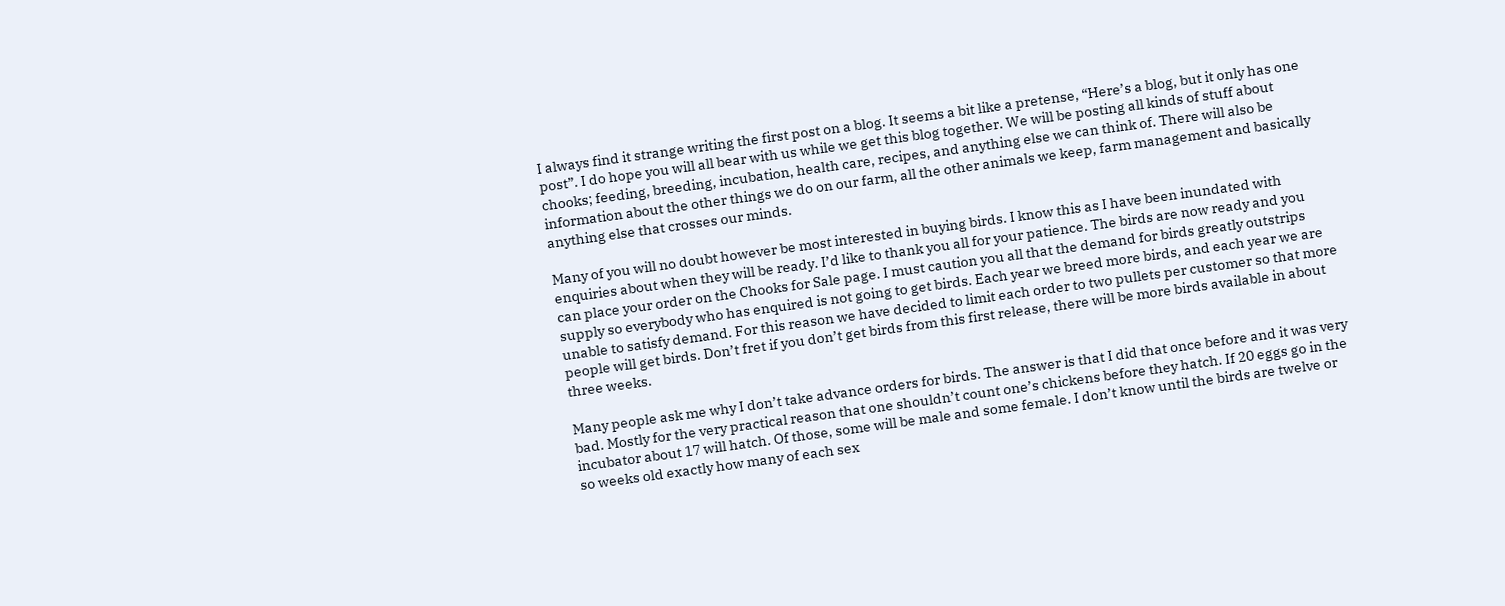I always find it strange writing the first post on a blog. It seems a bit like a pretense, “Here’s a blog, but it only has one post”. I do hope you will all bear with us while we get this blog together. We will be posting all kinds of stuff about chooks; feeding, breeding, incubation, health care, recipes, and anything else we can think of. There will also be information about the other things we do on our farm, all the other animals we keep, farm management and basically anything else that crosses our minds.

Many of you will no doubt however be most interested in buying birds. I know this as I have been inundated with enquiries about when they will be ready. I’d like to thank you all for your patience. The birds are now ready and you can place your order on the Chooks for Sale page. I must caution you all that the demand for birds greatly outstrips supply so everybody who has enquired is not going to get birds. Each year we breed more birds, and each year we are unable to satisfy demand. For this reason we have decided to limit each order to two pullets per customer so that more people will get birds. Don’t fret if you don’t get birds from this first release, there will be more birds available in about three weeks.

Many people ask me why I don’t take advance orders for birds. The answer is that I did that once before and it was very bad. Mostly for the very practical reason that one shouldn’t count one’s chickens before they hatch. If 20 eggs go in the incubator about 17 will hatch. Of those, some will be male and some female. I don’t know until the birds are twelve or so weeks old exactly how many of each sex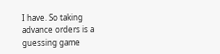I have. So taking advance orders is a guessing game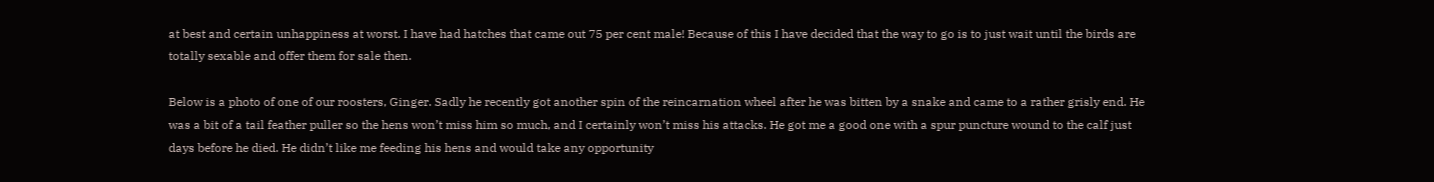at best and certain unhappiness at worst. I have had hatches that came out 75 per cent male! Because of this I have decided that the way to go is to just wait until the birds are totally sexable and offer them for sale then.

Below is a photo of one of our roosters, Ginger. Sadly he recently got another spin of the reincarnation wheel after he was bitten by a snake and came to a rather grisly end. He was a bit of a tail feather puller so the hens won’t miss him so much, and I certainly won’t miss his attacks. He got me a good one with a spur puncture wound to the calf just days before he died. He didn’t like me feeding his hens and would take any opportunity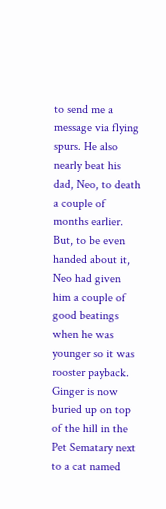to send me a message via flying spurs. He also nearly beat his dad, Neo, to death a couple of months earlier. But, to be even handed about it, Neo had given him a couple of good beatings when he was younger so it was rooster payback. Ginger is now buried up on top of the hill in the Pet Sematary next to a cat named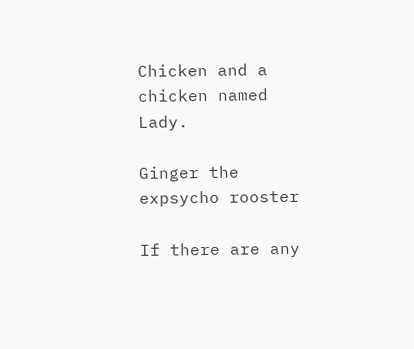Chicken and a chicken named Lady.

Ginger the expsycho rooster

If there are any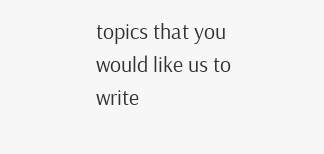topics that you would like us to write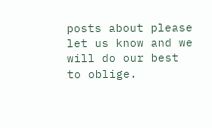posts about please let us know and we will do our best to oblige.